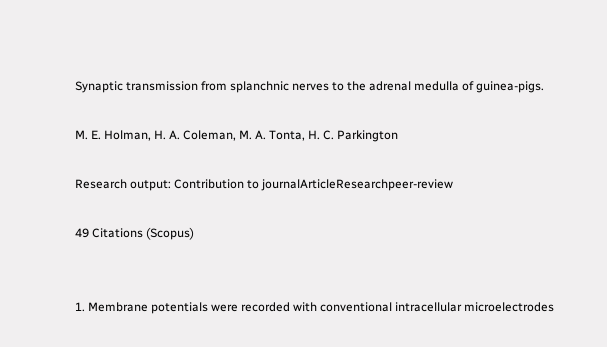Synaptic transmission from splanchnic nerves to the adrenal medulla of guinea‐pigs.

M. E. Holman, H. A. Coleman, M. A. Tonta, H. C. Parkington

Research output: Contribution to journalArticleResearchpeer-review

49 Citations (Scopus)


1. Membrane potentials were recorded with conventional intracellular microelectrodes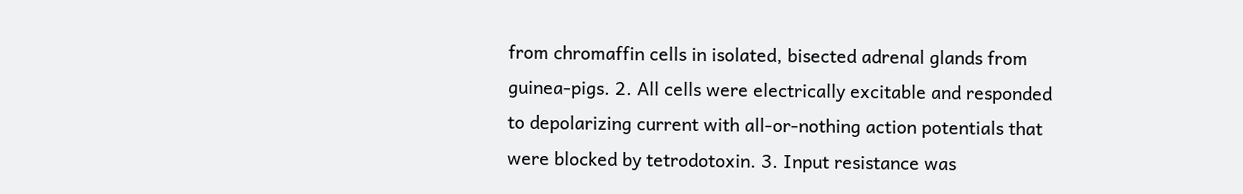from chromaffin cells in isolated, bisected adrenal glands from guinea‐pigs. 2. All cells were electrically excitable and responded to depolarizing current with all‐or‐nothing action potentials that were blocked by tetrodotoxin. 3. Input resistance was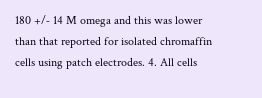180 +/‐ 14 M omega and this was lower than that reported for isolated chromaffin cells using patch electrodes. 4. All cells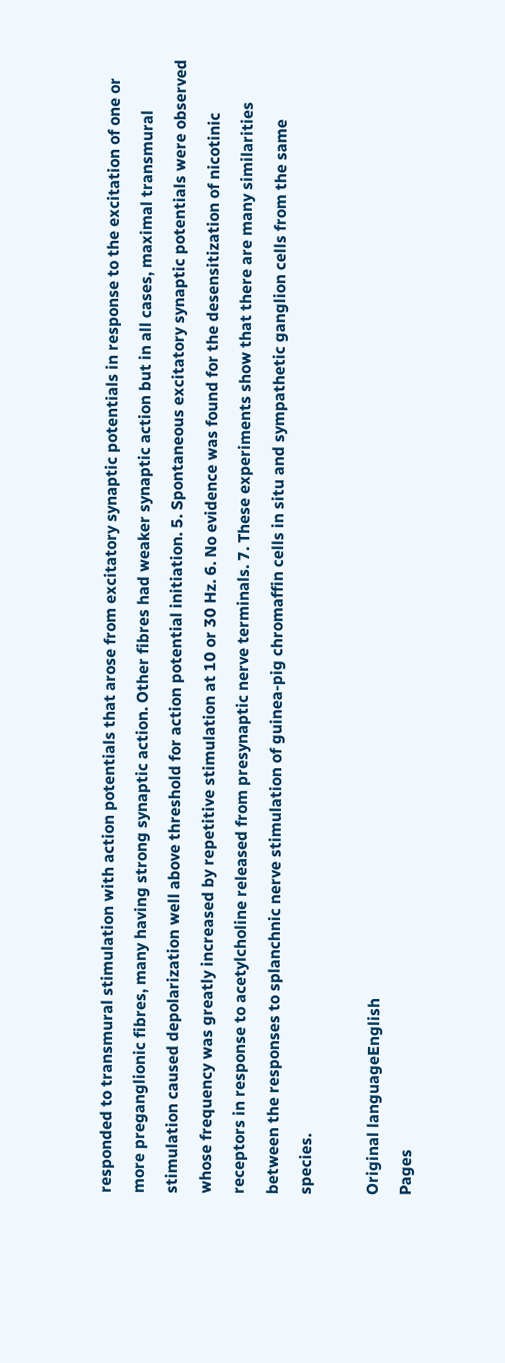responded to transmural stimulation with action potentials that arose from excitatory synaptic potentials in response to the excitation of one or more preganglionic fibres, many having strong synaptic action. Other fibres had weaker synaptic action but in all cases, maximal transmural stimulation caused depolarization well above threshold for action potential initiation. 5. Spontaneous excitatory synaptic potentials were observed whose frequency was greatly increased by repetitive stimulation at 10 or 30 Hz. 6. No evidence was found for the desensitization of nicotinic receptors in response to acetylcholine released from presynaptic nerve terminals. 7. These experiments show that there are many similarities between the responses to splanchnic nerve stimulation of guinea‐pig chromaffin cells in situ and sympathetic ganglion cells from the same species.

Original languageEnglish
Pages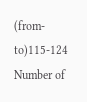(from-to)115-124
Number of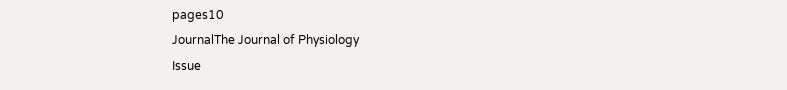pages10
JournalThe Journal of Physiology
Issue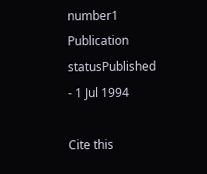number1
Publication statusPublished - 1 Jul 1994

Cite this